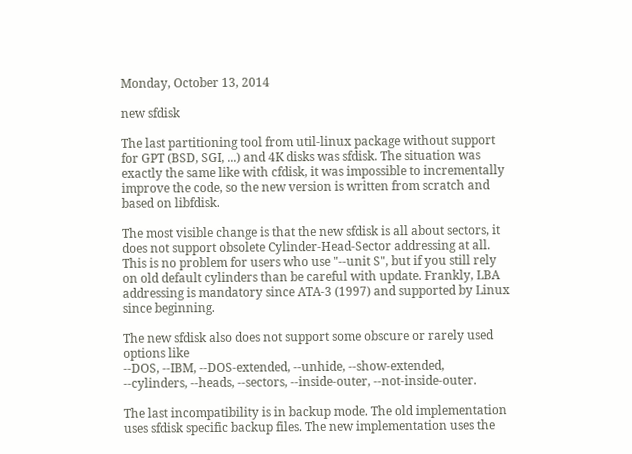Monday, October 13, 2014

new sfdisk

The last partitioning tool from util-linux package without support for GPT (BSD, SGI, ...) and 4K disks was sfdisk. The situation was exactly the same like with cfdisk, it was impossible to incrementally improve the code, so the new version is written from scratch and based on libfdisk.

The most visible change is that the new sfdisk is all about sectors, it does not support obsolete Cylinder-Head-Sector addressing at all. This is no problem for users who use "--unit S", but if you still rely on old default cylinders than be careful with update. Frankly, LBA addressing is mandatory since ATA-3 (1997) and supported by Linux since beginning.

The new sfdisk also does not support some obscure or rarely used options like
--DOS, --IBM, --DOS-extended, --unhide, --show-extended, --cylinders, --heads, --sectors, --inside-outer, --not-inside-outer.

The last incompatibility is in backup mode. The old implementation uses sfdisk specific backup files. The new implementation uses the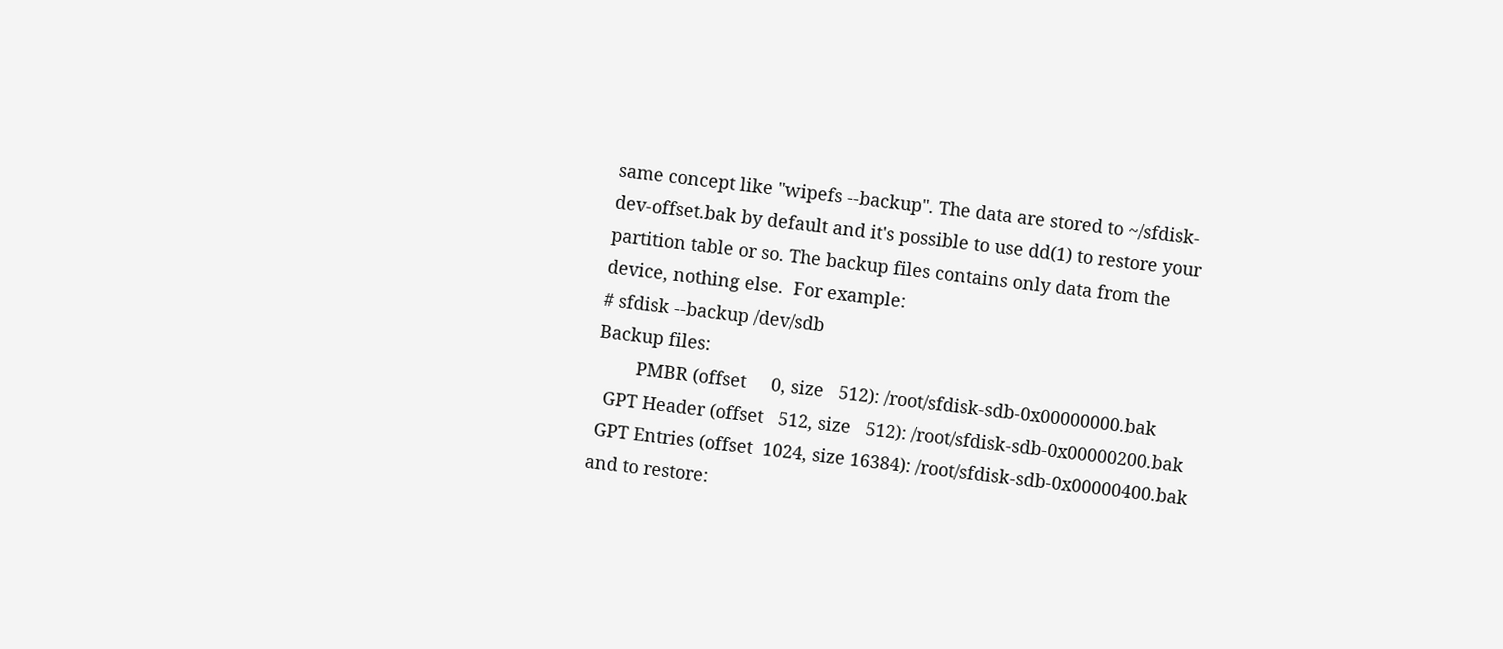same concept like "wipefs --backup". The data are stored to ~/sfdisk-dev-offset.bak by default and it's possible to use dd(1) to restore your partition table or so. The backup files contains only data from the device, nothing else.  For example:
# sfdisk --backup /dev/sdb
Backup files:
        PMBR (offset     0, size   512): /root/sfdisk-sdb-0x00000000.bak
  GPT Header (offset   512, size   512): /root/sfdisk-sdb-0x00000200.bak
 GPT Entries (offset  1024, size 16384): /root/sfdisk-sdb-0x00000400.bak
and to restore: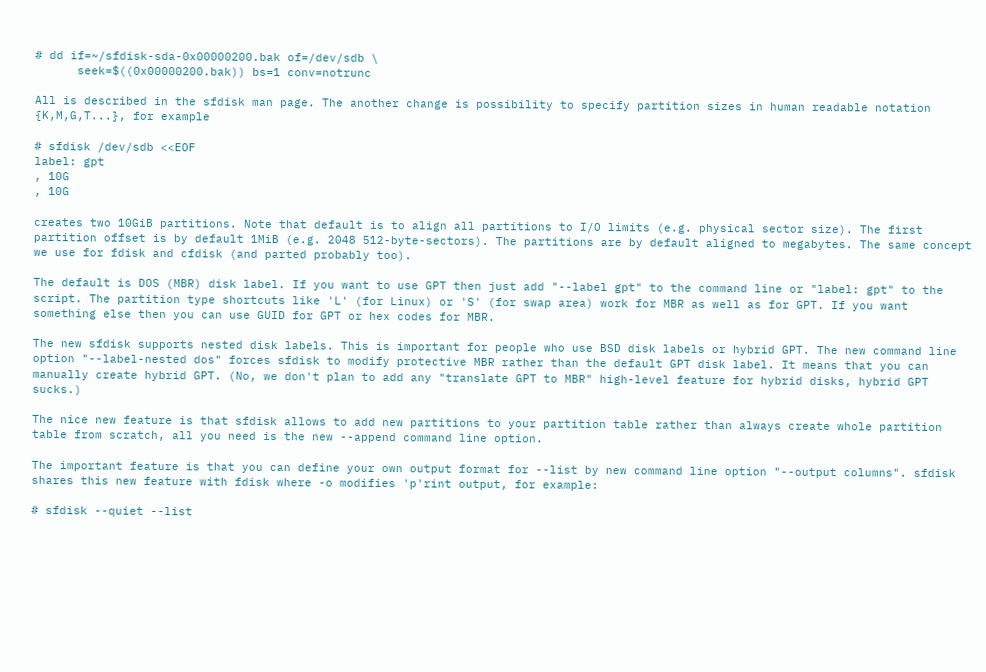# dd if=~/sfdisk-sda-0x00000200.bak of=/dev/sdb \
      seek=$((0x00000200.bak)) bs=1 conv=notrunc

All is described in the sfdisk man page. The another change is possibility to specify partition sizes in human readable notation {K,M,G,T...}, for example

# sfdisk /dev/sdb <<EOF
label: gpt
, 10G
, 10G

creates two 10GiB partitions. Note that default is to align all partitions to I/O limits (e.g. physical sector size). The first partition offset is by default 1MiB (e.g. 2048 512-byte-sectors). The partitions are by default aligned to megabytes. The same concept we use for fdisk and cfdisk (and parted probably too).

The default is DOS (MBR) disk label. If you want to use GPT then just add "--label gpt" to the command line or "label: gpt" to the script. The partition type shortcuts like 'L' (for Linux) or 'S' (for swap area) work for MBR as well as for GPT. If you want something else then you can use GUID for GPT or hex codes for MBR.

The new sfdisk supports nested disk labels. This is important for people who use BSD disk labels or hybrid GPT. The new command line option "--label-nested dos" forces sfdisk to modify protective MBR rather than the default GPT disk label. It means that you can manually create hybrid GPT. (No, we don't plan to add any "translate GPT to MBR" high-level feature for hybrid disks, hybrid GPT sucks.)

The nice new feature is that sfdisk allows to add new partitions to your partition table rather than always create whole partition table from scratch, all you need is the new --append command line option.

The important feature is that you can define your own output format for --list by new command line option "--output columns". sfdisk shares this new feature with fdisk where -o modifies 'p'rint output, for example:

# sfdisk --quiet --list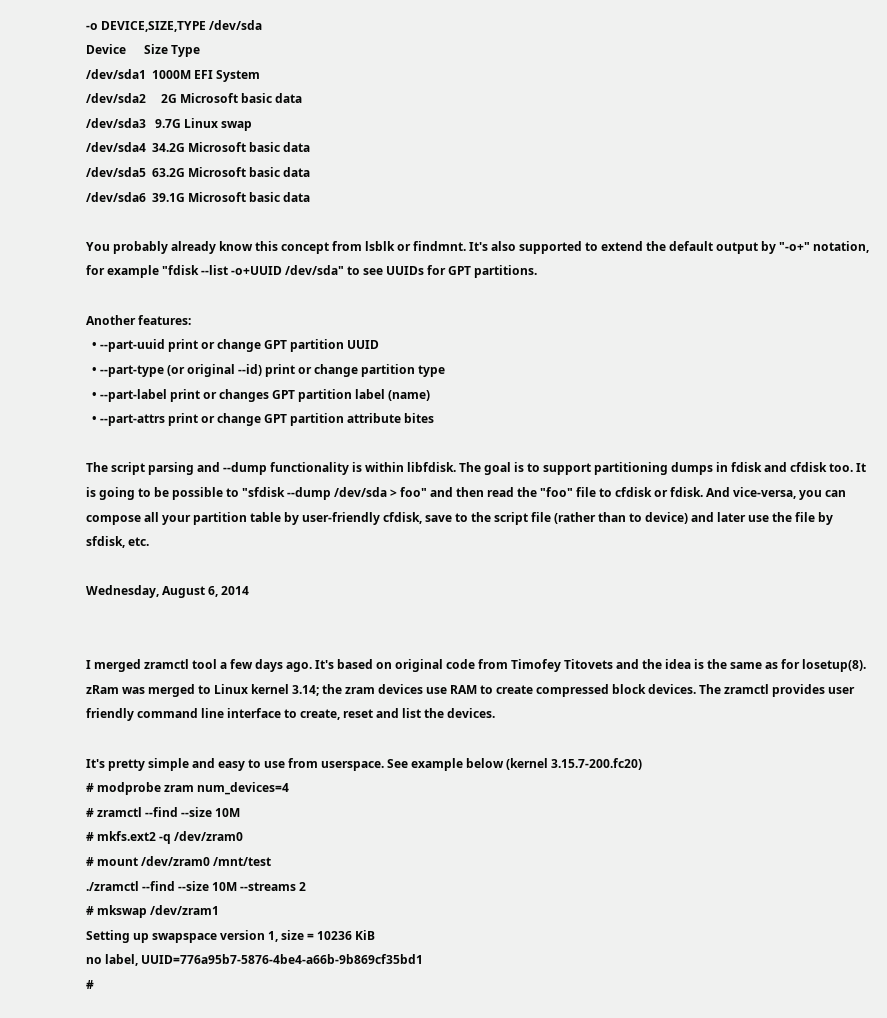-o DEVICE,SIZE,TYPE /dev/sda
Device      Size Type
/dev/sda1  1000M EFI System
/dev/sda2     2G Microsoft basic data
/dev/sda3   9.7G Linux swap
/dev/sda4  34.2G Microsoft basic data
/dev/sda5  63.2G Microsoft basic data
/dev/sda6  39.1G Microsoft basic data

You probably already know this concept from lsblk or findmnt. It's also supported to extend the default output by "-o+" notation, for example "fdisk --list -o+UUID /dev/sda" to see UUIDs for GPT partitions.

Another features:
  • --part-uuid print or change GPT partition UUID
  • --part-type (or original --id) print or change partition type
  • --part-label print or changes GPT partition label (name)
  • --part-attrs print or change GPT partition attribute bites

The script parsing and --dump functionality is within libfdisk. The goal is to support partitioning dumps in fdisk and cfdisk too. It is going to be possible to "sfdisk --dump /dev/sda > foo" and then read the "foo" file to cfdisk or fdisk. And vice-versa, you can compose all your partition table by user-friendly cfdisk, save to the script file (rather than to device) and later use the file by sfdisk, etc.

Wednesday, August 6, 2014


I merged zramctl tool a few days ago. It's based on original code from Timofey Titovets and the idea is the same as for losetup(8). zRam was merged to Linux kernel 3.14; the zram devices use RAM to create compressed block devices. The zramctl provides user friendly command line interface to create, reset and list the devices.

It's pretty simple and easy to use from userspace. See example below (kernel 3.15.7-200.fc20)
# modprobe zram num_devices=4
# zramctl --find --size 10M
# mkfs.ext2 -q /dev/zram0
# mount /dev/zram0 /mnt/test
./zramctl --find --size 10M --streams 2
# mkswap /dev/zram1
Setting up swapspace version 1, size = 10236 KiB
no label, UUID=776a95b7-5876-4be4-a66b-9b869cf35bd1
#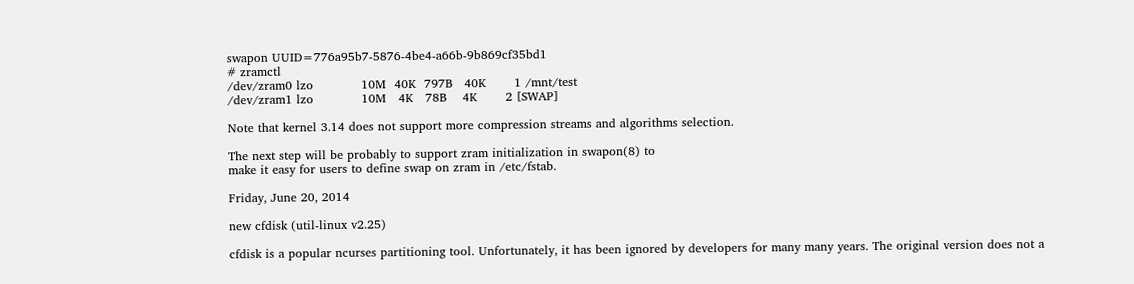swapon UUID=776a95b7-5876-4be4-a66b-9b869cf35bd1
# zramctl
/dev/zram0 lzo            10M  40K  797B   40K       1 /mnt/test
/dev/zram1 lzo            10M   4K   78B    4K       2 [SWAP]

Note that kernel 3.14 does not support more compression streams and algorithms selection.

The next step will be probably to support zram initialization in swapon(8) to
make it easy for users to define swap on zram in /etc/fstab.

Friday, June 20, 2014

new cfdisk (util-linux v2.25)

cfdisk is a popular ncurses partitioning tool. Unfortunately, it has been ignored by developers for many many years. The original version does not a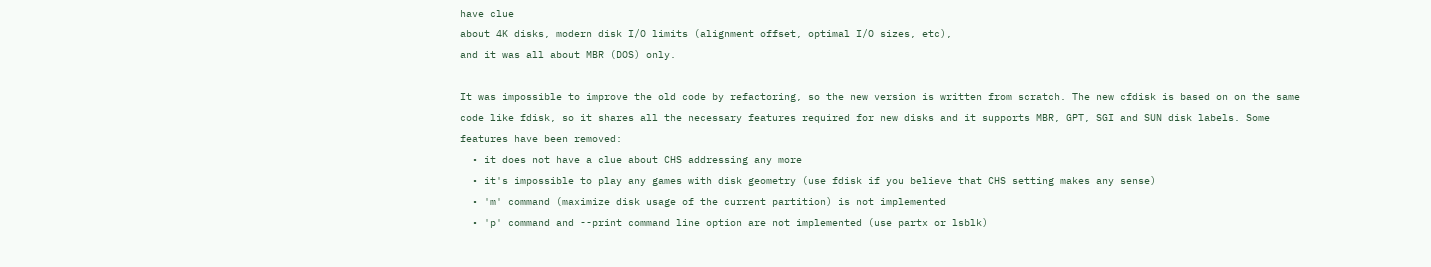have clue
about 4K disks, modern disk I/O limits (alignment offset, optimal I/O sizes, etc),
and it was all about MBR (DOS) only.

It was impossible to improve the old code by refactoring, so the new version is written from scratch. The new cfdisk is based on on the same code like fdisk, so it shares all the necessary features required for new disks and it supports MBR, GPT, SGI and SUN disk labels. Some features have been removed:
  • it does not have a clue about CHS addressing any more
  • it's impossible to play any games with disk geometry (use fdisk if you believe that CHS setting makes any sense)
  • 'm' command (maximize disk usage of the current partition) is not implemented
  • 'p' command and --print command line option are not implemented (use partx or lsblk)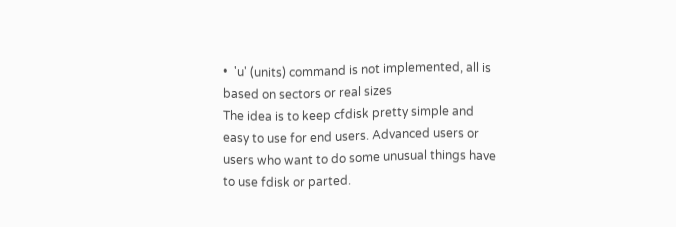•  'u' (units) command is not implemented, all is based on sectors or real sizes
The idea is to keep cfdisk pretty simple and easy to use for end users. Advanced users or users who want to do some unusual things have to use fdisk or parted.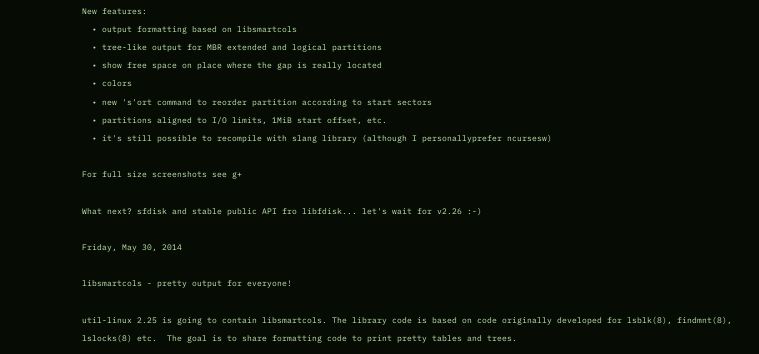New features:
  • output formatting based on libsmartcols
  • tree-like output for MBR extended and logical partitions
  • show free space on place where the gap is really located
  • colors
  • new 's'ort command to reorder partition according to start sectors
  • partitions aligned to I/O limits, 1MiB start offset, etc.
  • it's still possible to recompile with slang library (although I personallyprefer ncursesw)

For full size screenshots see g+

What next? sfdisk and stable public API fro libfdisk... let's wait for v2.26 :-)

Friday, May 30, 2014

libsmartcols - pretty output for everyone!

util-linux 2.25 is going to contain libsmartcols. The library code is based on code originally developed for lsblk(8), findmnt(8), lslocks(8) etc.  The goal is to share formatting code to print pretty tables and trees.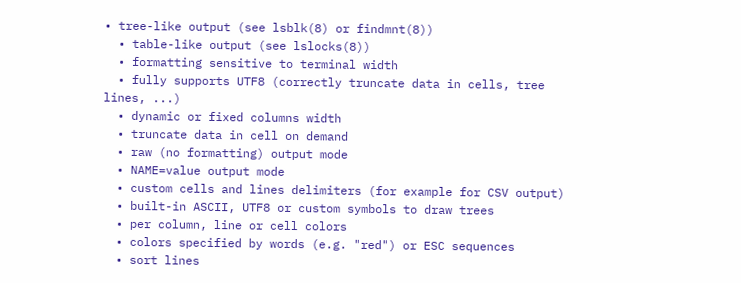• tree-like output (see lsblk(8) or findmnt(8))
  • table-like output (see lslocks(8))
  • formatting sensitive to terminal width
  • fully supports UTF8 (correctly truncate data in cells, tree lines, ...)
  • dynamic or fixed columns width
  • truncate data in cell on demand
  • raw (no formatting) output mode
  • NAME=value output mode
  • custom cells and lines delimiters (for example for CSV output)
  • built-in ASCII, UTF8 or custom symbols to draw trees
  • per column, line or cell colors
  • colors specified by words (e.g. "red") or ESC sequences
  • sort lines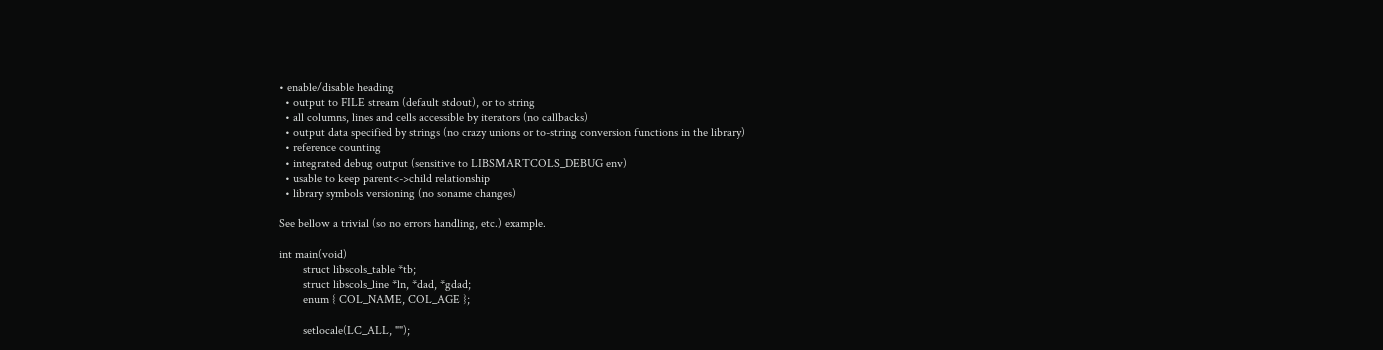• enable/disable heading
  • output to FILE stream (default stdout), or to string
  • all columns, lines and cells accessible by iterators (no callbacks)
  • output data specified by strings (no crazy unions or to-string conversion functions in the library)
  • reference counting
  • integrated debug output (sensitive to LIBSMARTCOLS_DEBUG env)
  • usable to keep parent<->child relationship
  • library symbols versioning (no soname changes)

See bellow a trivial (so no errors handling, etc.) example.

int main(void)
        struct libscols_table *tb;
        struct libscols_line *ln, *dad, *gdad;
        enum { COL_NAME, COL_AGE };

        setlocale(LC_ALL, "");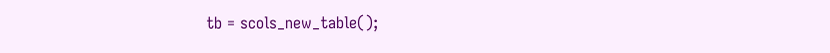tb = scols_new_table();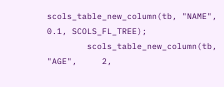scols_table_new_column(tb, "NAME", 0.1, SCOLS_FL_TREE);
        scols_table_new_column(tb, "AGE",     2,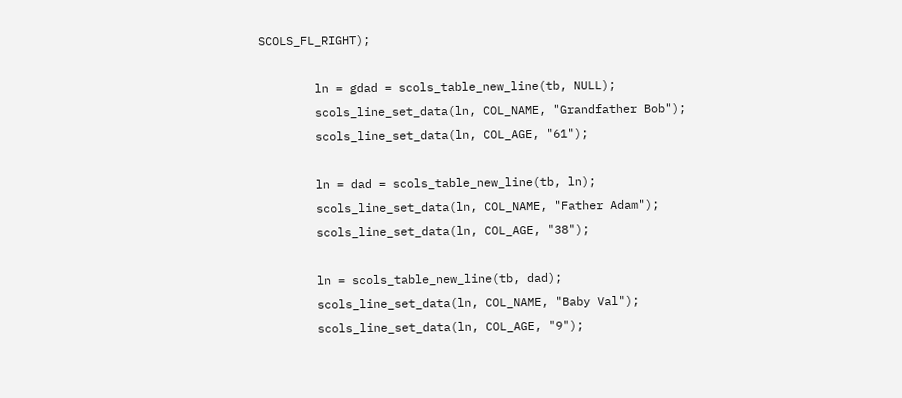SCOLS_FL_RIGHT);

        ln = gdad = scols_table_new_line(tb, NULL);
        scols_line_set_data(ln, COL_NAME, "Grandfather Bob");
        scols_line_set_data(ln, COL_AGE, "61");

        ln = dad = scols_table_new_line(tb, ln);
        scols_line_set_data(ln, COL_NAME, "Father Adam");
        scols_line_set_data(ln, COL_AGE, "38");

        ln = scols_table_new_line(tb, dad);
        scols_line_set_data(ln, COL_NAME, "Baby Val");
        scols_line_set_data(ln, COL_AGE, "9");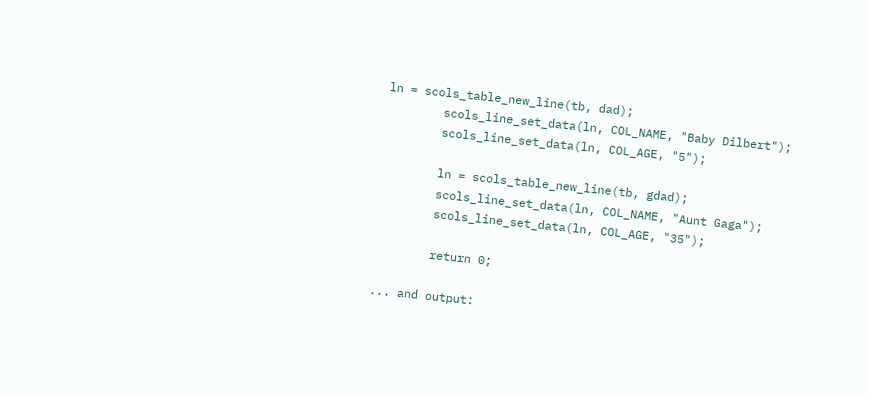ln = scols_table_new_line(tb, dad);
        scols_line_set_data(ln, COL_NAME, "Baby Dilbert");
        scols_line_set_data(ln, COL_AGE, "5");

        ln = scols_table_new_line(tb, gdad);
        scols_line_set_data(ln, COL_NAME, "Aunt Gaga");
        scols_line_set_data(ln, COL_AGE, "35");

        return 0;

... and output: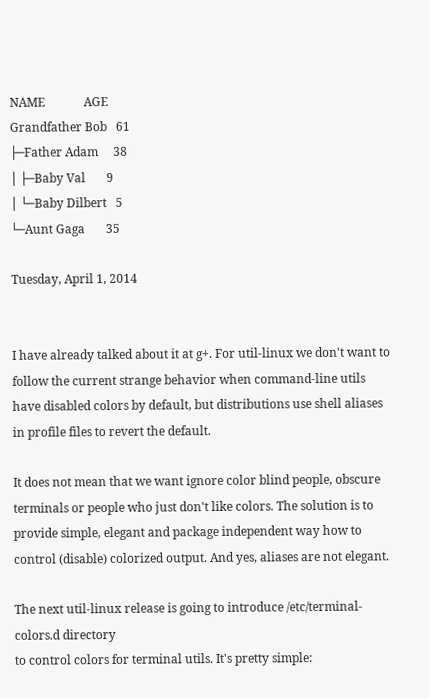NAME             AGE
Grandfather Bob   61
├─Father Adam     38
│ ├─Baby Val       9
│ └─Baby Dilbert   5
└─Aunt Gaga       35

Tuesday, April 1, 2014


I have already talked about it at g+. For util-linux we don't want to follow the current strange behavior when command-line utils have disabled colors by default, but distributions use shell aliases in profile files to revert the default.

It does not mean that we want ignore color blind people, obscure terminals or people who just don't like colors. The solution is to provide simple, elegant and package independent way how to control (disable) colorized output. And yes, aliases are not elegant.

The next util-linux release is going to introduce /etc/terminal-colors.d directory
to control colors for terminal utils. It's pretty simple: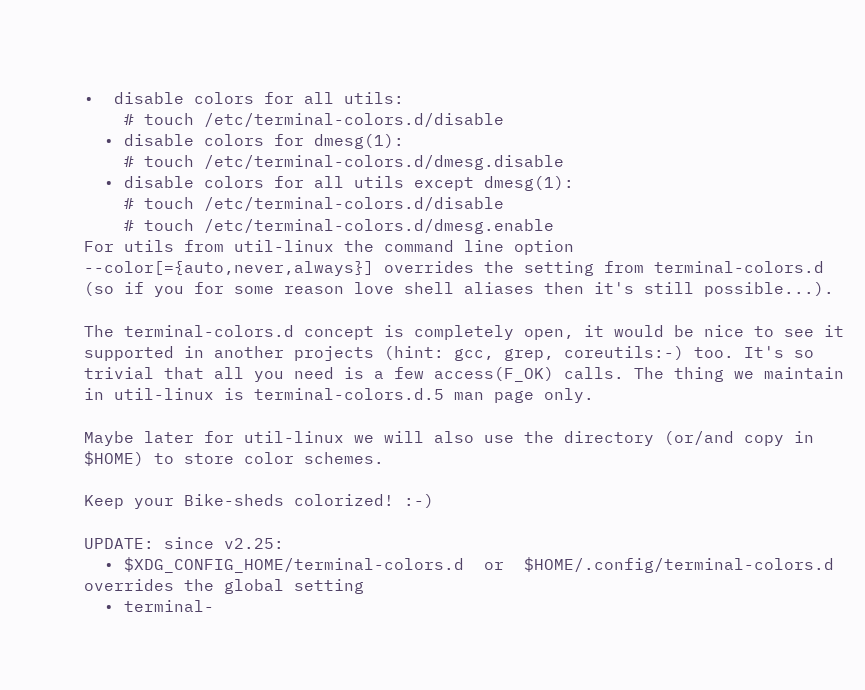•  disable colors for all utils:
    # touch /etc/terminal-colors.d/disable
  • disable colors for dmesg(1):
    # touch /etc/terminal-colors.d/dmesg.disable
  • disable colors for all utils except dmesg(1):
    # touch /etc/terminal-colors.d/disable
    # touch /etc/terminal-colors.d/dmesg.enable
For utils from util-linux the command line option --color[={auto,never,always}] overrides the setting from terminal-colors.d (so if you for some reason love shell aliases then it's still possible...).

The terminal-colors.d concept is completely open, it would be nice to see it supported in another projects (hint: gcc, grep, coreutils:-) too. It's so trivial that all you need is a few access(F_OK) calls. The thing we maintain in util-linux is terminal-colors.d.5 man page only.

Maybe later for util-linux we will also use the directory (or/and copy in $HOME) to store color schemes.

Keep your Bike-sheds colorized! :-)

UPDATE: since v2.25:
  • $XDG_CONFIG_HOME/terminal-colors.d  or  $HOME/.config/terminal-colors.d overrides the global setting
  • terminal-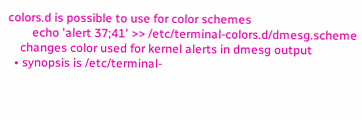colors.d is possible to use for color schemes
        echo 'alert 37;41' >> /etc/terminal-colors.d/dmesg.scheme
    changes color used for kernel alerts in dmesg output
  • synopsis is /etc/terminal-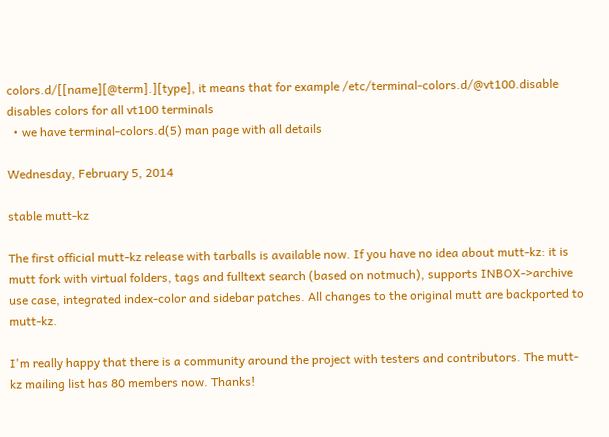colors.d/[[name][@term].][type], it means that for example /etc/terminal-colors.d/@vt100.disable disables colors for all vt100 terminals
  • we have terminal-colors.d(5) man page with all details

Wednesday, February 5, 2014

stable mutt-kz

The first official mutt-kz release with tarballs is available now. If you have no idea about mutt-kz: it is mutt fork with virtual folders, tags and fulltext search (based on notmuch), supports INBOX->archive use case, integrated index-color and sidebar patches. All changes to the original mutt are backported to mutt-kz.

I'm really happy that there is a community around the project with testers and contributors. The mutt-kz mailing list has 80 members now. Thanks!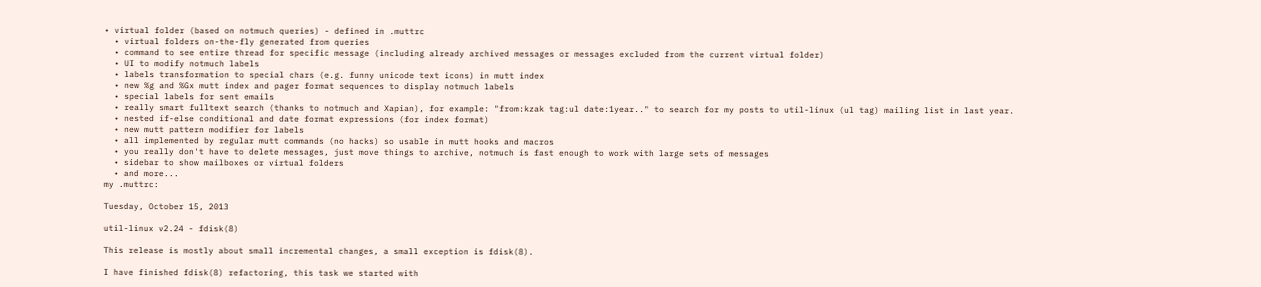• virtual folder (based on notmuch queries) - defined in .muttrc
  • virtual folders on-the-fly generated from queries
  • command to see entire thread for specific message (including already archived messages or messages excluded from the current virtual folder)
  • UI to modify notmuch labels
  • labels transformation to special chars (e.g. funny unicode text icons) in mutt index
  • new %g and %Gx mutt index and pager format sequences to display notmuch labels
  • special labels for sent emails
  • really smart fulltext search (thanks to notmuch and Xapian), for example: "from:kzak tag:ul date:1year.." to search for my posts to util-linux (ul tag) mailing list in last year.
  • nested if-else conditional and date format expressions (for index format)
  • new mutt pattern modifier for labels
  • all implemented by regular mutt commands (no hacks) so usable in mutt hooks and macros
  • you really don't have to delete messages, just move things to archive, notmuch is fast enough to work with large sets of messages
  • sidebar to show mailboxes or virtual folders
  • and more...
my .muttrc:

Tuesday, October 15, 2013

util-linux v2.24 - fdisk(8)

This release is mostly about small incremental changes, a small exception is fdisk(8).

I have finished fdisk(8) refactoring, this task we started with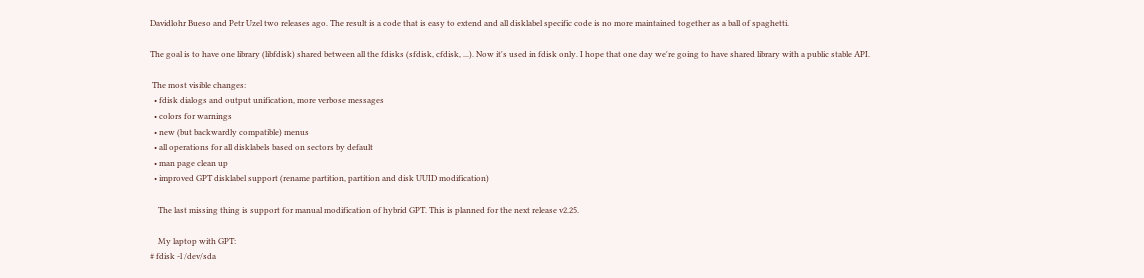Davidlohr Bueso and Petr Uzel two releases ago. The result is a code that is easy to extend and all disklabel specific code is no more maintained together as a ball of spaghetti.

The goal is to have one library (libfdisk) shared between all the fdisks (sfdisk, cfdisk, ...). Now it's used in fdisk only. I hope that one day we're going to have shared library with a public stable API.

 The most visible changes:
  • fdisk dialogs and output unification, more verbose messages
  • colors for warnings
  • new (but backwardly compatible) menus
  • all operations for all disklabels based on sectors by default
  • man page clean up
  • improved GPT disklabel support (rename partition, partition and disk UUID modification)

    The last missing thing is support for manual modification of hybrid GPT. This is planned for the next release v2.25.

    My laptop with GPT:
# fdisk -l /dev/sda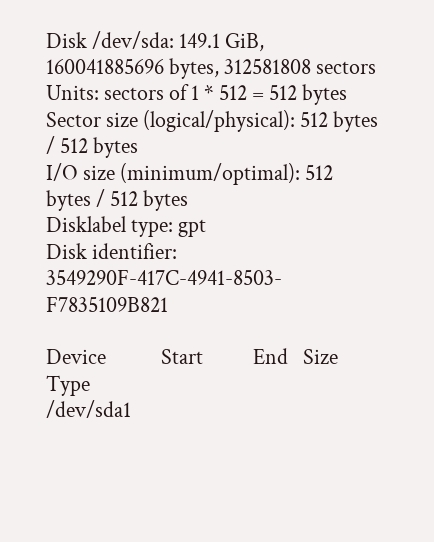Disk /dev/sda: 149.1 GiB, 160041885696 bytes, 312581808 sectors
Units: sectors of 1 * 512 = 512 bytes
Sector size (logical/physical): 512 bytes / 512 bytes
I/O size (minimum/optimal): 512 bytes / 512 bytes
Disklabel type: gpt
Disk identifier: 3549290F-417C-4941-8503-F7835109B821

Device           Start          End   Size Type
/dev/sda1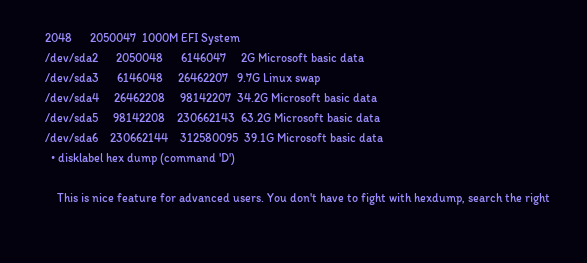2048      2050047  1000M EFI System
/dev/sda2      2050048      6146047     2G Microsoft basic data
/dev/sda3      6146048     26462207   9.7G Linux swap
/dev/sda4     26462208     98142207  34.2G Microsoft basic data
/dev/sda5     98142208    230662143  63.2G Microsoft basic data
/dev/sda6    230662144    312580095  39.1G Microsoft basic data
  • disklabel hex dump (command 'D')

    This is nice feature for advanced users. You don't have to fight with hexdump, search the right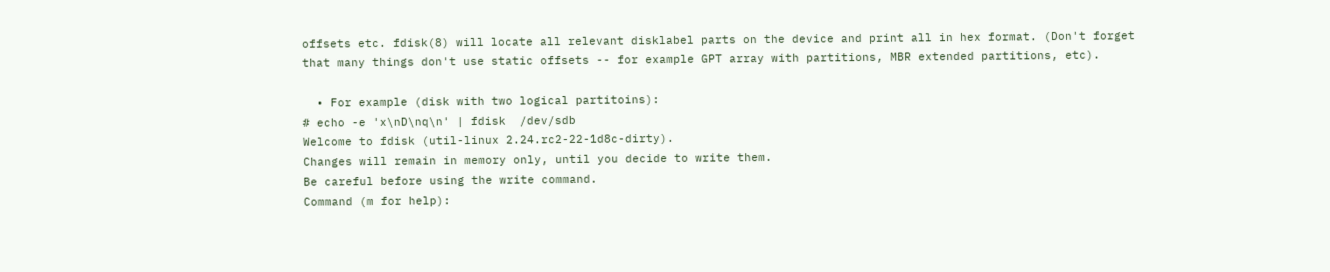offsets etc. fdisk(8) will locate all relevant disklabel parts on the device and print all in hex format. (Don't forget that many things don't use static offsets -- for example GPT array with partitions, MBR extended partitions, etc).

  • For example (disk with two logical partitoins):
# echo -e 'x\nD\nq\n' | fdisk  /dev/sdb
Welcome to fdisk (util-linux 2.24.rc2-22-1d8c-dirty).
Changes will remain in memory only, until you decide to write them.
Be careful before using the write command.
Command (m for help):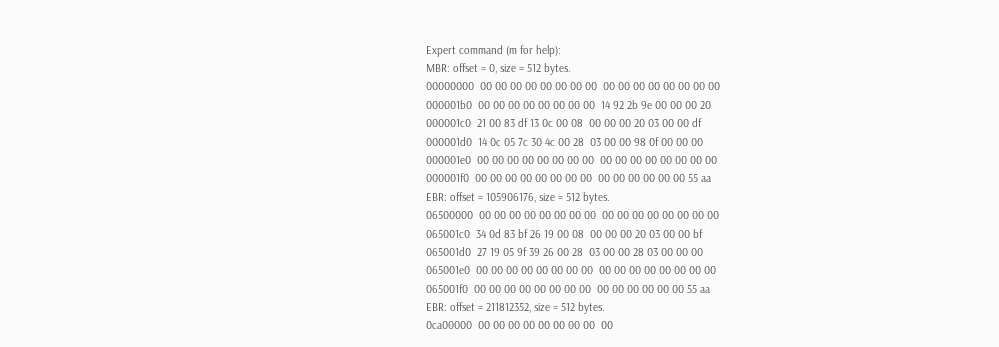Expert command (m for help):
MBR: offset = 0, size = 512 bytes.
00000000  00 00 00 00 00 00 00 00  00 00 00 00 00 00 00 00
000001b0  00 00 00 00 00 00 00 00  14 92 2b 9e 00 00 00 20
000001c0  21 00 83 df 13 0c 00 08  00 00 00 20 03 00 00 df
000001d0  14 0c 05 7c 30 4c 00 28  03 00 00 98 0f 00 00 00
000001e0  00 00 00 00 00 00 00 00  00 00 00 00 00 00 00 00
000001f0  00 00 00 00 00 00 00 00  00 00 00 00 00 00 55 aa
EBR: offset = 105906176, size = 512 bytes.
06500000  00 00 00 00 00 00 00 00  00 00 00 00 00 00 00 00
065001c0  34 0d 83 bf 26 19 00 08  00 00 00 20 03 00 00 bf
065001d0  27 19 05 9f 39 26 00 28  03 00 00 28 03 00 00 00
065001e0  00 00 00 00 00 00 00 00  00 00 00 00 00 00 00 00
065001f0  00 00 00 00 00 00 00 00  00 00 00 00 00 00 55 aa
EBR: offset = 211812352, size = 512 bytes.
0ca00000  00 00 00 00 00 00 00 00  00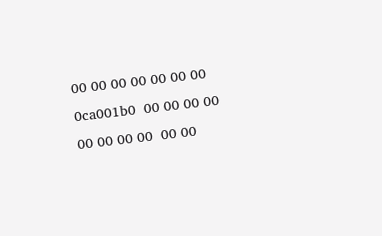00 00 00 00 00 00 00
0ca001b0  00 00 00 00 00 00 00 00  00 00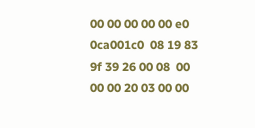00 00 00 00 00 e0
0ca001c0  08 19 83 9f 39 26 00 08  00 00 00 20 03 00 00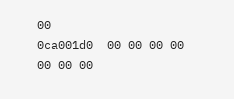00
0ca001d0  00 00 00 00 00 00 00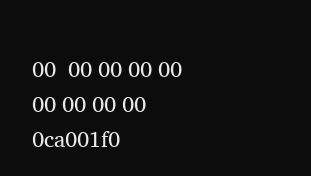00  00 00 00 00 00 00 00 00
0ca001f0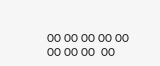00 00 00 00 00 00 00 00  00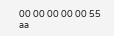00 00 00 00 00 55 aa